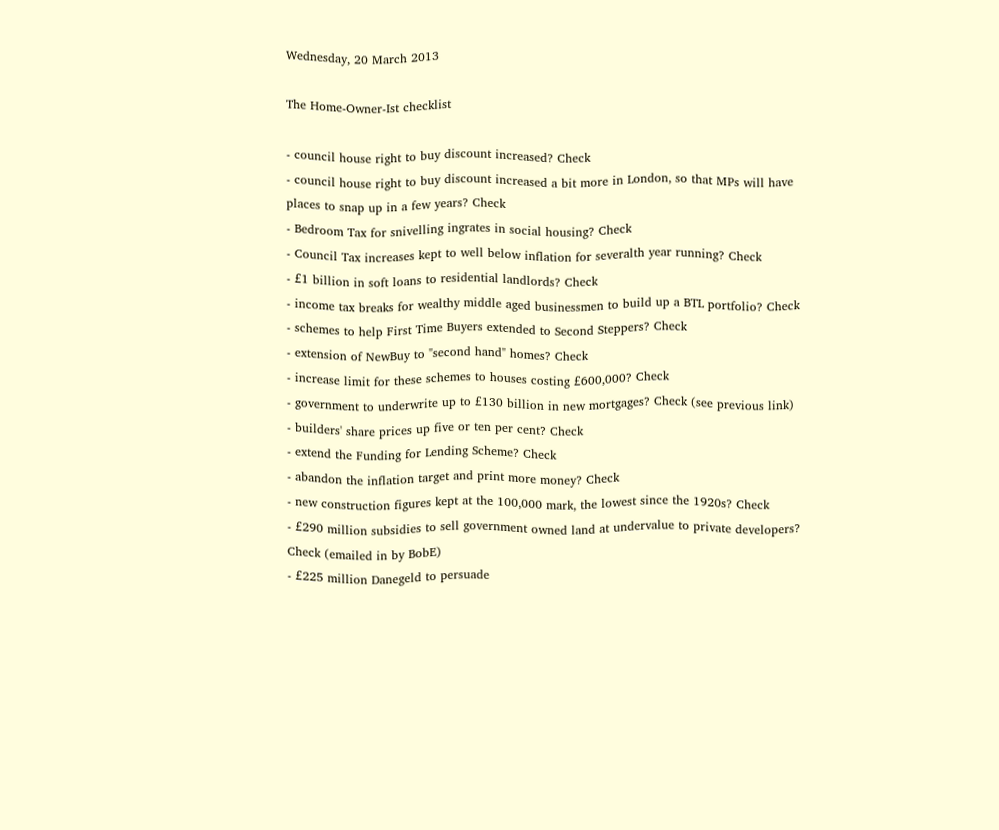Wednesday, 20 March 2013

The Home-Owner-Ist checklist

- council house right to buy discount increased? Check
- council house right to buy discount increased a bit more in London, so that MPs will have places to snap up in a few years? Check
- Bedroom Tax for snivelling ingrates in social housing? Check
- Council Tax increases kept to well below inflation for severalth year running? Check
- £1 billion in soft loans to residential landlords? Check
- income tax breaks for wealthy middle aged businessmen to build up a BTL portfolio? Check
- schemes to help First Time Buyers extended to Second Steppers? Check
- extension of NewBuy to "second hand" homes? Check
- increase limit for these schemes to houses costing £600,000? Check
- government to underwrite up to £130 billion in new mortgages? Check (see previous link)
- builders' share prices up five or ten per cent? Check
- extend the Funding for Lending Scheme? Check
- abandon the inflation target and print more money? Check
- new construction figures kept at the 100,000 mark, the lowest since the 1920s? Check
- £290 million subsidies to sell government owned land at undervalue to private developers? Check (emailed in by BobE)
- £225 million Danegeld to persuade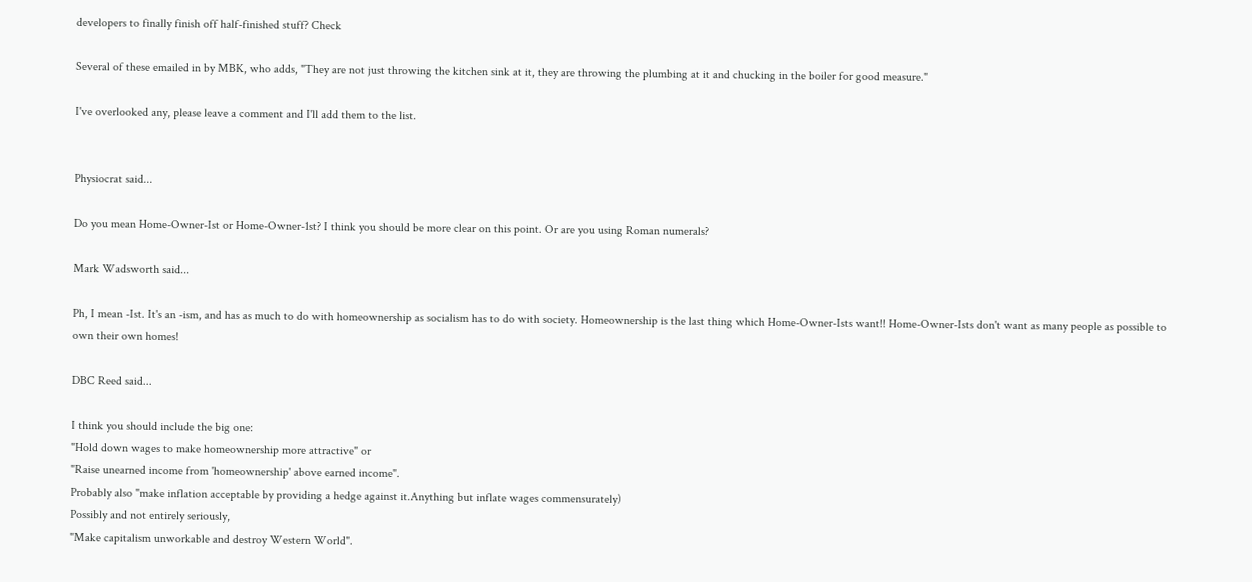developers to finally finish off half-finished stuff? Check

Several of these emailed in by MBK, who adds, "They are not just throwing the kitchen sink at it, they are throwing the plumbing at it and chucking in the boiler for good measure."

I've overlooked any, please leave a comment and I'll add them to the list.


Physiocrat said...

Do you mean Home-Owner-Ist or Home-Owner-1st? I think you should be more clear on this point. Or are you using Roman numerals?

Mark Wadsworth said...

Ph, I mean -Ist. It's an -ism, and has as much to do with homeownership as socialism has to do with society. Homeownership is the last thing which Home-Owner-Ists want!! Home-Owner-Ists don't want as many people as possible to own their own homes!

DBC Reed said...

I think you should include the big one:
"Hold down wages to make homeownership more attractive" or
"Raise unearned income from 'homeownership' above earned income".
Probably also "make inflation acceptable by providing a hedge against it.Anything but inflate wages commensurately)
Possibly and not entirely seriously,
"Make capitalism unworkable and destroy Western World".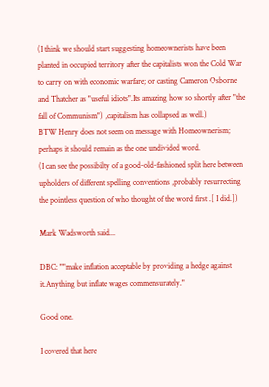(I think we should start suggesting homeownerists have been planted in occupied territory after the capitalists won the Cold War to carry on with economic warfare; or casting Cameron Osborne and Thatcher as "useful idiots".Its amazing how so shortly after "the fall of Communism") ,capitalism has collapsed as well.)
BTW Henry does not seem on message with Homeownerism; perhaps it should remain as the one undivided word.
(I can see the possibilty of a good-old-fashioned split here between upholders of different spelling conventions ,probably resurrecting the pointless question of who thought of the word first .[ I did.])

Mark Wadsworth said...

DBC: ""make inflation acceptable by providing a hedge against it.Anything but inflate wages commensurately."

Good one.

I covered that here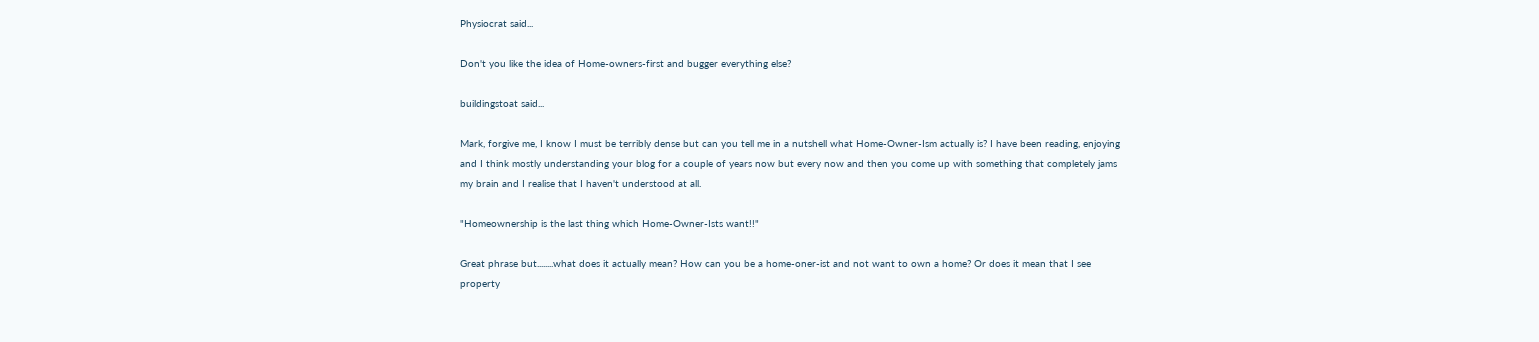Physiocrat said...

Don't you like the idea of Home-owners-first and bugger everything else?

buildingstoat said...

Mark, forgive me, I know I must be terribly dense but can you tell me in a nutshell what Home-Owner-Ism actually is? I have been reading, enjoying and I think mostly understanding your blog for a couple of years now but every now and then you come up with something that completely jams my brain and I realise that I haven't understood at all.

"Homeownership is the last thing which Home-Owner-Ists want!!"

Great phrase but........what does it actually mean? How can you be a home-oner-ist and not want to own a home? Or does it mean that I see property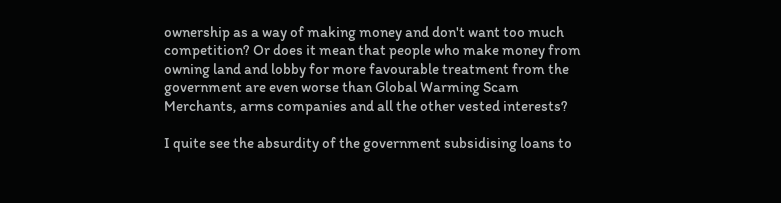ownership as a way of making money and don't want too much competition? Or does it mean that people who make money from owning land and lobby for more favourable treatment from the government are even worse than Global Warming Scam Merchants, arms companies and all the other vested interests?

I quite see the absurdity of the government subsidising loans to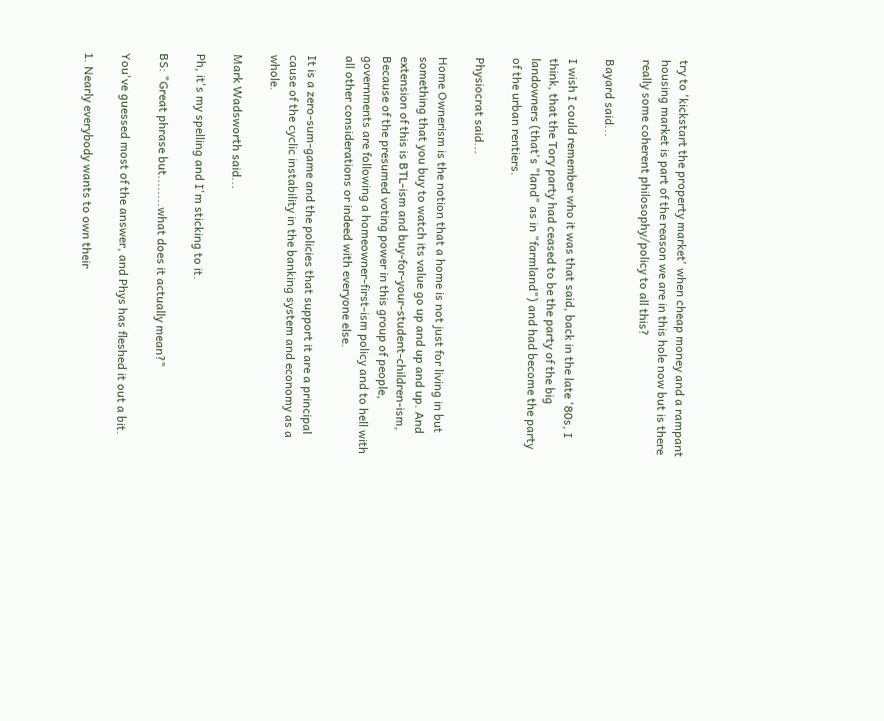try to 'kickstart the property market' when cheap money and a rampant housing market is part of the reason we are in this hole now but is there really some coherent philosophy/policy to all this?

Bayard said...

I wish I could remember who it was that said, back in the late '80s, I think, that the Tory party had ceased to be the party of the big landowners (that's "land" as in "farmland") and had become the party of the urban rentiers.

Physiocrat said...

Home Ownerism is the notion that a home is not just for living in but something that you buy to watch its value go up and up and up. And extension of this is BTL-ism and buy-for-your-student-children-ism, Because of the presumed voting power in this group of people, governments are following a homeowner-first-ism policy and to hell with all other considerations or indeed with everyone else.

It is a zero-sum-game and the policies that support it are a principal cause of the cyclic instability in the banking system and economy as a whole.

Mark Wadsworth said...

Ph, it's my spelling and I'm sticking to it.

BS: "Great phrase but........what does it actually mean?"

You've guessed most of the answer, and Phys has fleshed it out a bit.

1. Nearly everybody wants to own their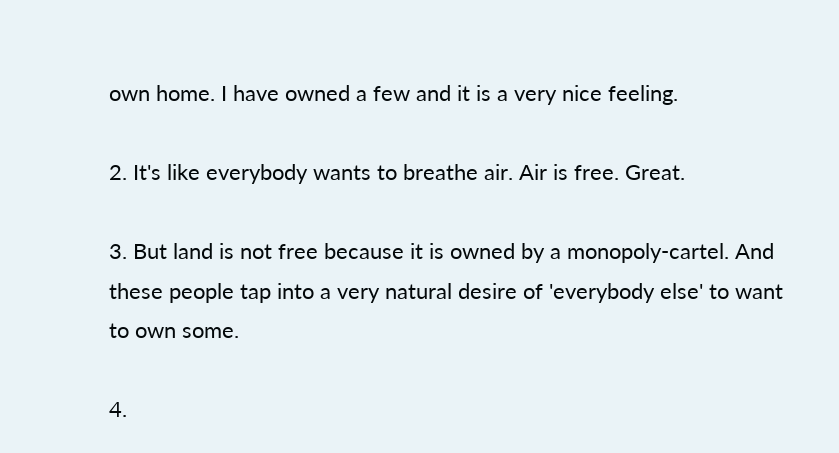own home. I have owned a few and it is a very nice feeling.

2. It's like everybody wants to breathe air. Air is free. Great.

3. But land is not free because it is owned by a monopoly-cartel. And these people tap into a very natural desire of 'everybody else' to want to own some.

4.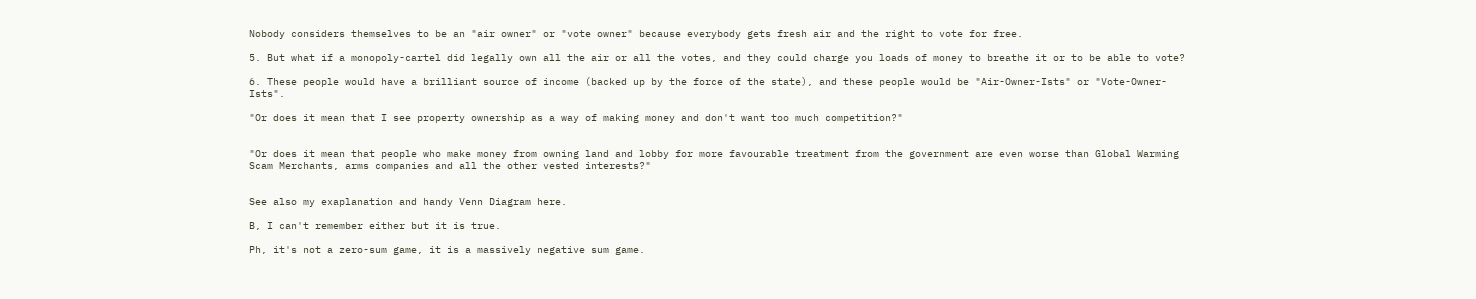Nobody considers themselves to be an "air owner" or "vote owner" because everybody gets fresh air and the right to vote for free.

5. But what if a monopoly-cartel did legally own all the air or all the votes, and they could charge you loads of money to breathe it or to be able to vote?

6. These people would have a brilliant source of income (backed up by the force of the state), and these people would be "Air-Owner-Ists" or "Vote-Owner-Ists".

"Or does it mean that I see property ownership as a way of making money and don't want too much competition?"


"Or does it mean that people who make money from owning land and lobby for more favourable treatment from the government are even worse than Global Warming Scam Merchants, arms companies and all the other vested interests?"


See also my exaplanation and handy Venn Diagram here.

B, I can't remember either but it is true.

Ph, it's not a zero-sum game, it is a massively negative sum game.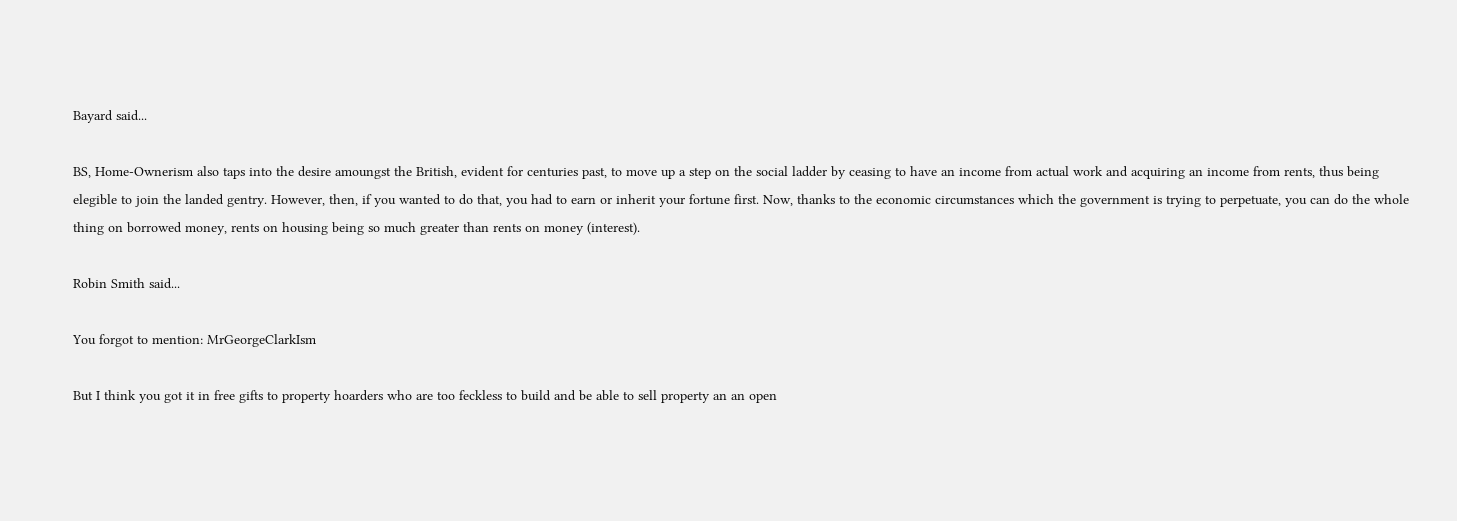Bayard said...

BS, Home-Ownerism also taps into the desire amoungst the British, evident for centuries past, to move up a step on the social ladder by ceasing to have an income from actual work and acquiring an income from rents, thus being elegible to join the landed gentry. However, then, if you wanted to do that, you had to earn or inherit your fortune first. Now, thanks to the economic circumstances which the government is trying to perpetuate, you can do the whole thing on borrowed money, rents on housing being so much greater than rents on money (interest).

Robin Smith said...

You forgot to mention: MrGeorgeClarkIsm

But I think you got it in free gifts to property hoarders who are too feckless to build and be able to sell property an an open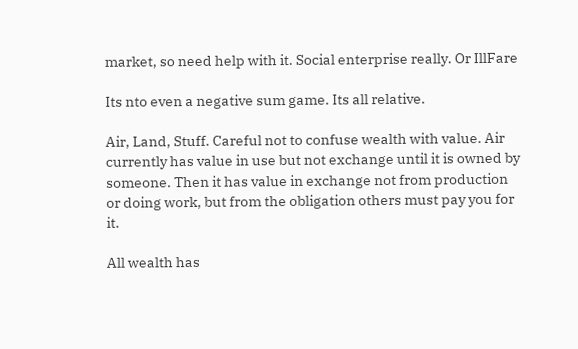market, so need help with it. Social enterprise really. Or IllFare

Its nto even a negative sum game. Its all relative.

Air, Land, Stuff. Careful not to confuse wealth with value. Air currently has value in use but not exchange until it is owned by someone. Then it has value in exchange not from production or doing work, but from the obligation others must pay you for it.

All wealth has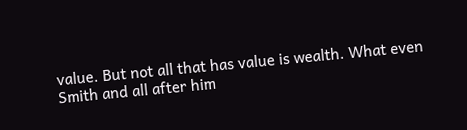value. But not all that has value is wealth. What even Smith and all after him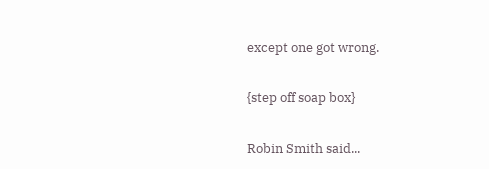except one got wrong.

{step off soap box}

Robin Smith said...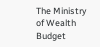The Ministry of Wealth Budget